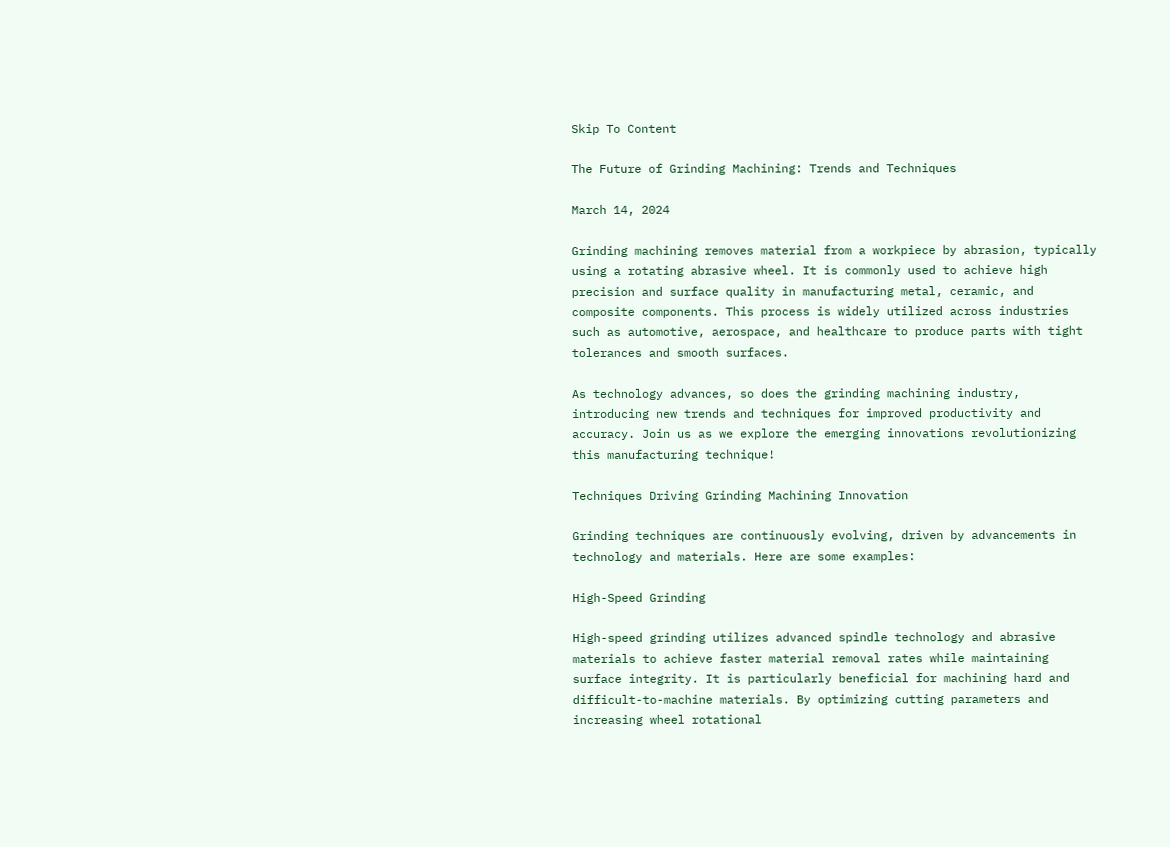Skip To Content

The Future of Grinding Machining: Trends and Techniques

March 14, 2024

Grinding machining removes material from a workpiece by abrasion, typically using a rotating abrasive wheel. It is commonly used to achieve high precision and surface quality in manufacturing metal, ceramic, and composite components. This process is widely utilized across industries such as automotive, aerospace, and healthcare to produce parts with tight tolerances and smooth surfaces.

As technology advances, so does the grinding machining industry, introducing new trends and techniques for improved productivity and accuracy. Join us as we explore the emerging innovations revolutionizing this manufacturing technique!

Techniques Driving Grinding Machining Innovation

Grinding techniques are continuously evolving, driven by advancements in technology and materials. Here are some examples:

High-Speed Grinding

High-speed grinding utilizes advanced spindle technology and abrasive materials to achieve faster material removal rates while maintaining surface integrity. It is particularly beneficial for machining hard and difficult-to-machine materials. By optimizing cutting parameters and increasing wheel rotational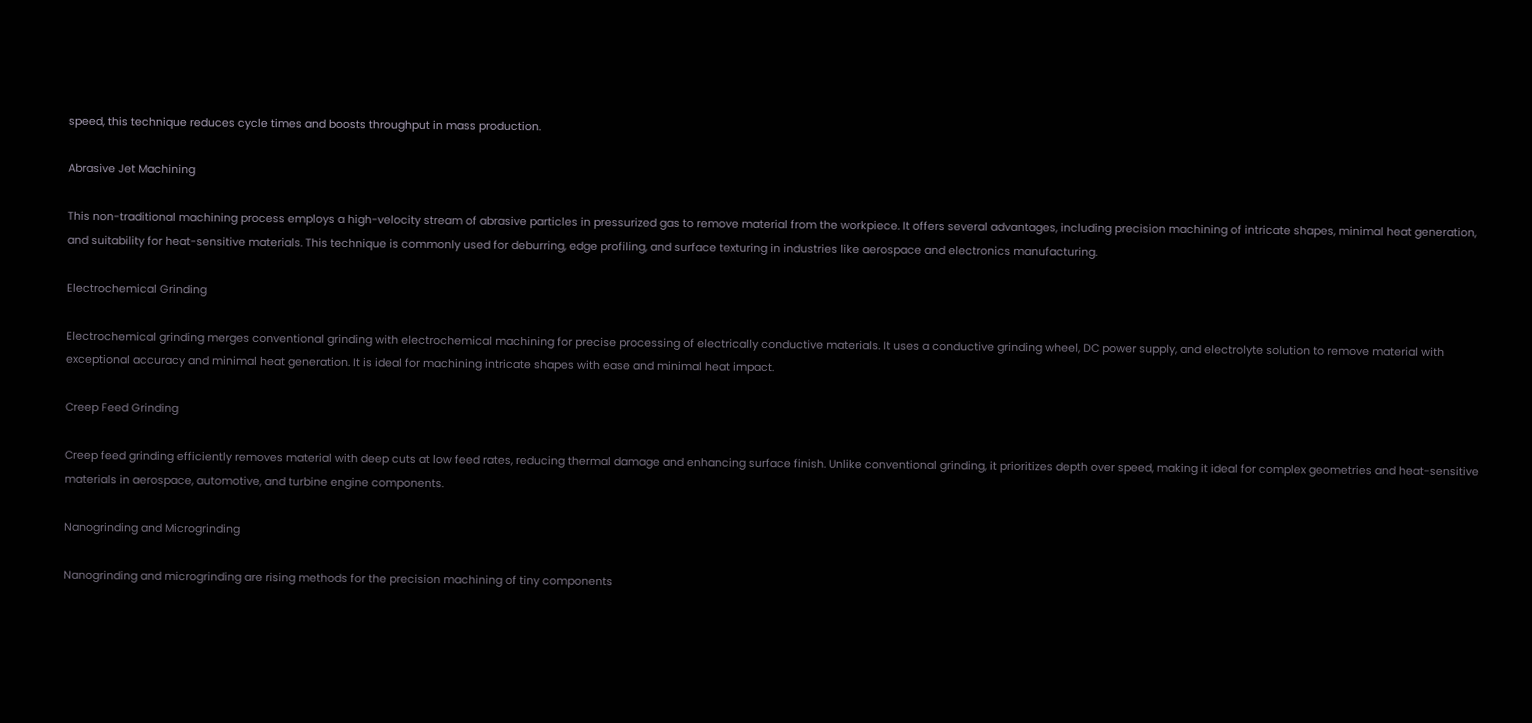speed, this technique reduces cycle times and boosts throughput in mass production.

Abrasive Jet Machining

This non-traditional machining process employs a high-velocity stream of abrasive particles in pressurized gas to remove material from the workpiece. It offers several advantages, including precision machining of intricate shapes, minimal heat generation, and suitability for heat-sensitive materials. This technique is commonly used for deburring, edge profiling, and surface texturing in industries like aerospace and electronics manufacturing.

Electrochemical Grinding

Electrochemical grinding merges conventional grinding with electrochemical machining for precise processing of electrically conductive materials. It uses a conductive grinding wheel, DC power supply, and electrolyte solution to remove material with exceptional accuracy and minimal heat generation. It is ideal for machining intricate shapes with ease and minimal heat impact.

Creep Feed Grinding

Creep feed grinding efficiently removes material with deep cuts at low feed rates, reducing thermal damage and enhancing surface finish. Unlike conventional grinding, it prioritizes depth over speed, making it ideal for complex geometries and heat-sensitive materials in aerospace, automotive, and turbine engine components.

Nanogrinding and Microgrinding

Nanogrinding and microgrinding are rising methods for the precision machining of tiny components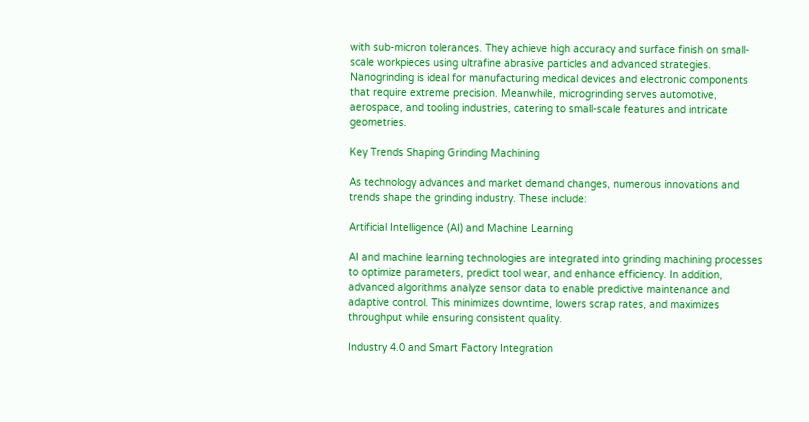with sub-micron tolerances. They achieve high accuracy and surface finish on small-scale workpieces using ultrafine abrasive particles and advanced strategies. Nanogrinding is ideal for manufacturing medical devices and electronic components that require extreme precision. Meanwhile, microgrinding serves automotive, aerospace, and tooling industries, catering to small-scale features and intricate geometries.

Key Trends Shaping Grinding Machining

As technology advances and market demand changes, numerous innovations and trends shape the grinding industry. These include:

Artificial Intelligence (AI) and Machine Learning

AI and machine learning technologies are integrated into grinding machining processes to optimize parameters, predict tool wear, and enhance efficiency. In addition, advanced algorithms analyze sensor data to enable predictive maintenance and adaptive control. This minimizes downtime, lowers scrap rates, and maximizes throughput while ensuring consistent quality.

Industry 4.0 and Smart Factory Integration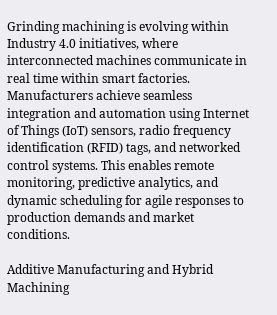Grinding machining is evolving within Industry 4.0 initiatives, where interconnected machines communicate in real time within smart factories. Manufacturers achieve seamless integration and automation using Internet of Things (IoT) sensors, radio frequency identification (RFID) tags, and networked control systems. This enables remote monitoring, predictive analytics, and dynamic scheduling for agile responses to production demands and market conditions.

Additive Manufacturing and Hybrid Machining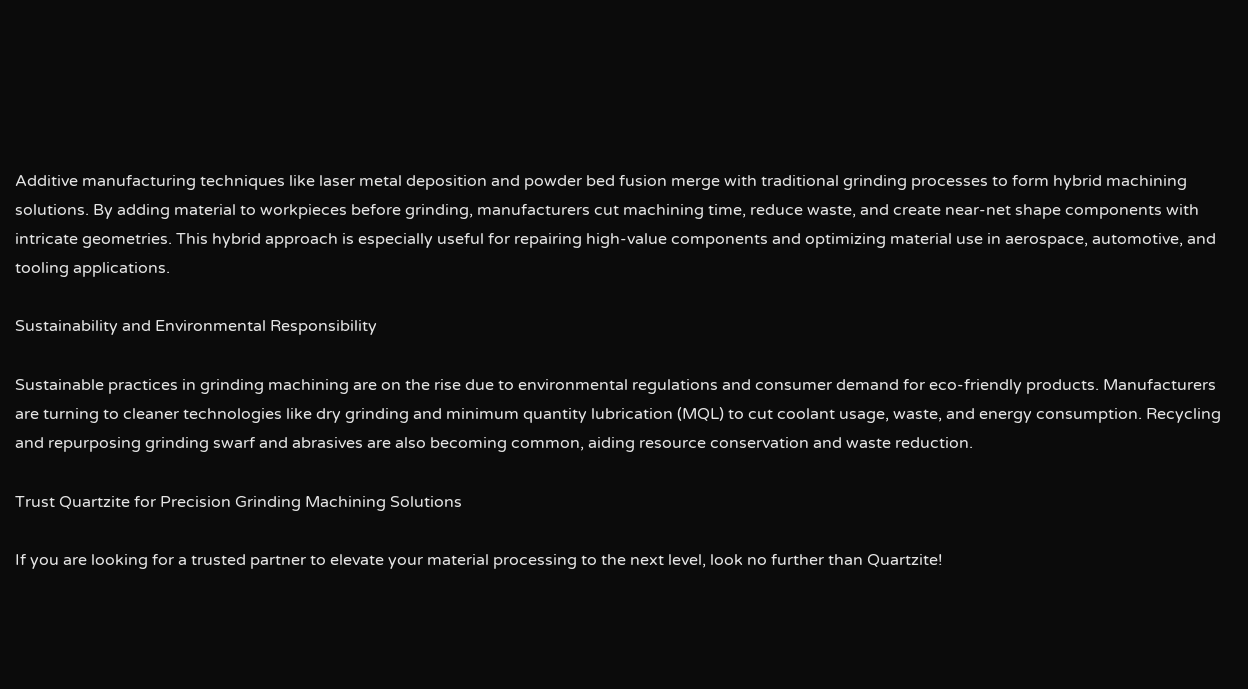Additive manufacturing techniques like laser metal deposition and powder bed fusion merge with traditional grinding processes to form hybrid machining solutions. By adding material to workpieces before grinding, manufacturers cut machining time, reduce waste, and create near-net shape components with intricate geometries. This hybrid approach is especially useful for repairing high-value components and optimizing material use in aerospace, automotive, and tooling applications.

Sustainability and Environmental Responsibility

Sustainable practices in grinding machining are on the rise due to environmental regulations and consumer demand for eco-friendly products. Manufacturers are turning to cleaner technologies like dry grinding and minimum quantity lubrication (MQL) to cut coolant usage, waste, and energy consumption. Recycling and repurposing grinding swarf and abrasives are also becoming common, aiding resource conservation and waste reduction.

Trust Quartzite for Precision Grinding Machining Solutions

If you are looking for a trusted partner to elevate your material processing to the next level, look no further than Quartzite!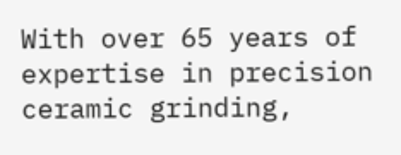With over 65 years of expertise in precision ceramic grinding,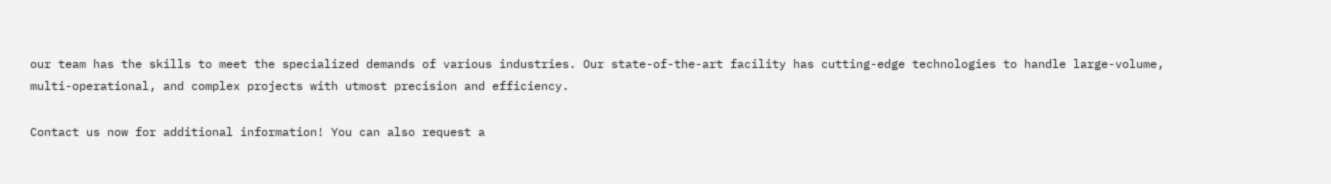our team has the skills to meet the specialized demands of various industries. Our state-of-the-art facility has cutting-edge technologies to handle large-volume, multi-operational, and complex projects with utmost precision and efficiency.

Contact us now for additional information! You can also request a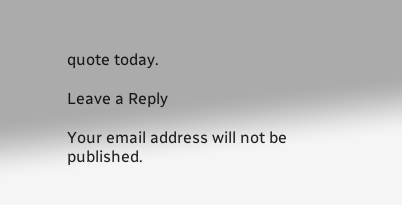quote today.

Leave a Reply

Your email address will not be published.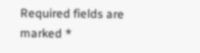Required fields are marked *